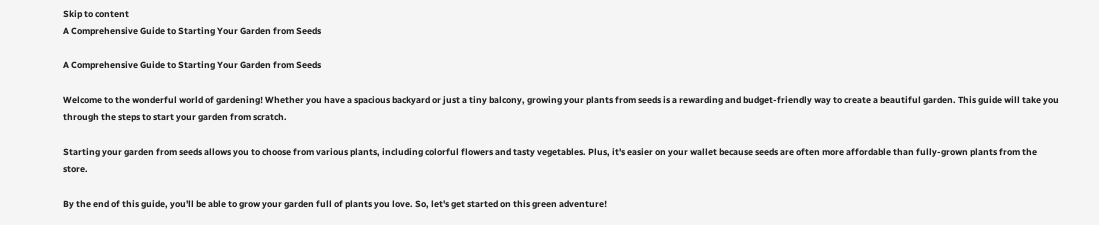Skip to content
A Comprehensive Guide to Starting Your Garden from Seeds

A Comprehensive Guide to Starting Your Garden from Seeds

Welcome to the wonderful world of gardening! Whether you have a spacious backyard or just a tiny balcony, growing your plants from seeds is a rewarding and budget-friendly way to create a beautiful garden. This guide will take you through the steps to start your garden from scratch.

Starting your garden from seeds allows you to choose from various plants, including colorful flowers and tasty vegetables. Plus, it's easier on your wallet because seeds are often more affordable than fully-grown plants from the store.

By the end of this guide, you'll be able to grow your garden full of plants you love. So, let's get started on this green adventure!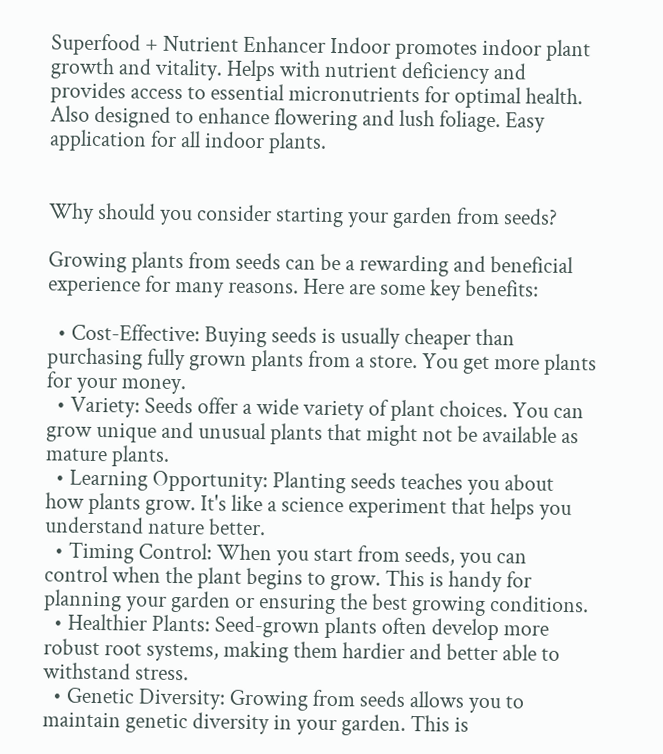Superfood + Nutrient Enhancer Indoor promotes indoor plant growth and vitality. Helps with nutrient deficiency and provides access to essential micronutrients for optimal health. Also designed to enhance flowering and lush foliage. Easy application for all indoor plants.


Why should you consider starting your garden from seeds?

Growing plants from seeds can be a rewarding and beneficial experience for many reasons. Here are some key benefits:

  • Cost-Effective: Buying seeds is usually cheaper than purchasing fully grown plants from a store. You get more plants for your money.
  • Variety: Seeds offer a wide variety of plant choices. You can grow unique and unusual plants that might not be available as mature plants.
  • Learning Opportunity: Planting seeds teaches you about how plants grow. It's like a science experiment that helps you understand nature better.
  • Timing Control: When you start from seeds, you can control when the plant begins to grow. This is handy for planning your garden or ensuring the best growing conditions.
  • Healthier Plants: Seed-grown plants often develop more robust root systems, making them hardier and better able to withstand stress.
  • Genetic Diversity: Growing from seeds allows you to maintain genetic diversity in your garden. This is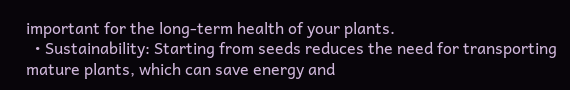important for the long-term health of your plants.
  • Sustainability: Starting from seeds reduces the need for transporting mature plants, which can save energy and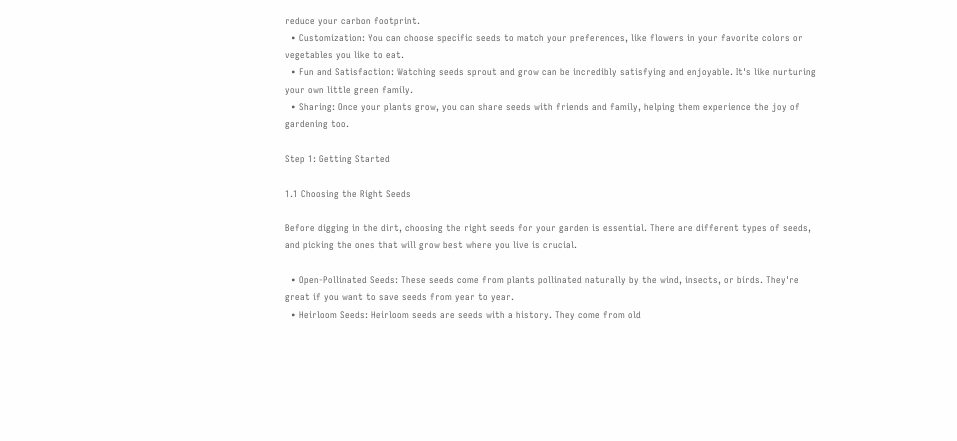reduce your carbon footprint.
  • Customization: You can choose specific seeds to match your preferences, like flowers in your favorite colors or vegetables you like to eat.
  • Fun and Satisfaction: Watching seeds sprout and grow can be incredibly satisfying and enjoyable. It's like nurturing your own little green family.
  • Sharing: Once your plants grow, you can share seeds with friends and family, helping them experience the joy of gardening too.

Step 1: Getting Started

1.1 Choosing the Right Seeds

Before digging in the dirt, choosing the right seeds for your garden is essential. There are different types of seeds, and picking the ones that will grow best where you live is crucial.

  • Open-Pollinated Seeds: These seeds come from plants pollinated naturally by the wind, insects, or birds. They're great if you want to save seeds from year to year.
  • Heirloom Seeds: Heirloom seeds are seeds with a history. They come from old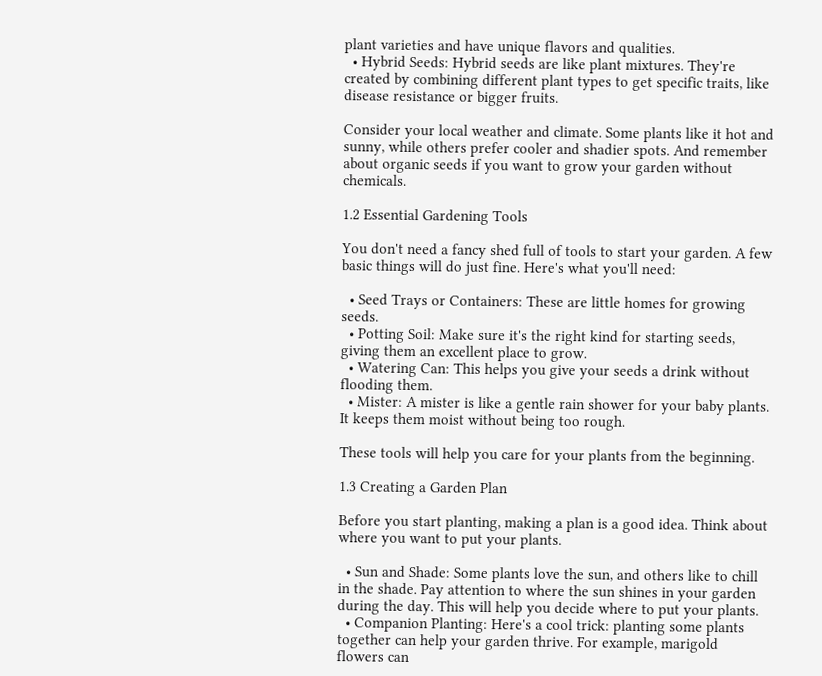plant varieties and have unique flavors and qualities.
  • Hybrid Seeds: Hybrid seeds are like plant mixtures. They're created by combining different plant types to get specific traits, like disease resistance or bigger fruits.

Consider your local weather and climate. Some plants like it hot and sunny, while others prefer cooler and shadier spots. And remember about organic seeds if you want to grow your garden without chemicals.

1.2 Essential Gardening Tools

You don't need a fancy shed full of tools to start your garden. A few basic things will do just fine. Here's what you'll need:

  • Seed Trays or Containers: These are little homes for growing seeds.
  • Potting Soil: Make sure it's the right kind for starting seeds, giving them an excellent place to grow.
  • Watering Can: This helps you give your seeds a drink without flooding them.
  • Mister: A mister is like a gentle rain shower for your baby plants. It keeps them moist without being too rough.

These tools will help you care for your plants from the beginning.

1.3 Creating a Garden Plan

Before you start planting, making a plan is a good idea. Think about where you want to put your plants.

  • Sun and Shade: Some plants love the sun, and others like to chill in the shade. Pay attention to where the sun shines in your garden during the day. This will help you decide where to put your plants.
  • Companion Planting: Here's a cool trick: planting some plants together can help your garden thrive. For example, marigold flowers can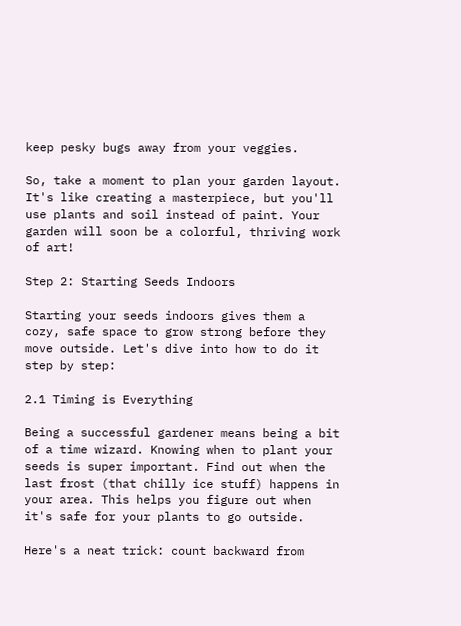keep pesky bugs away from your veggies.

So, take a moment to plan your garden layout. It's like creating a masterpiece, but you'll use plants and soil instead of paint. Your garden will soon be a colorful, thriving work of art!

Step 2: Starting Seeds Indoors

Starting your seeds indoors gives them a cozy, safe space to grow strong before they move outside. Let's dive into how to do it step by step:

2.1 Timing is Everything

Being a successful gardener means being a bit of a time wizard. Knowing when to plant your seeds is super important. Find out when the last frost (that chilly ice stuff) happens in your area. This helps you figure out when it's safe for your plants to go outside.

Here's a neat trick: count backward from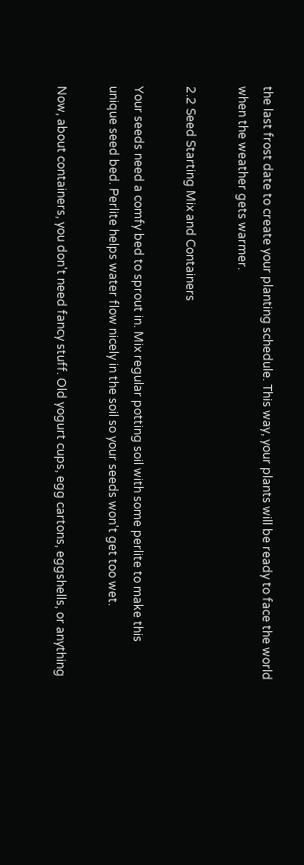the last frost date to create your planting schedule. This way, your plants will be ready to face the world when the weather gets warmer.

2.2 Seed Starting Mix and Containers

Your seeds need a comfy bed to sprout in. Mix regular potting soil with some perlite to make this unique seed bed. Perlite helps water flow nicely in the soil so your seeds won't get too wet.

Now, about containers, you don't need fancy stuff. Old yogurt cups, egg cartons, eggshells, or anything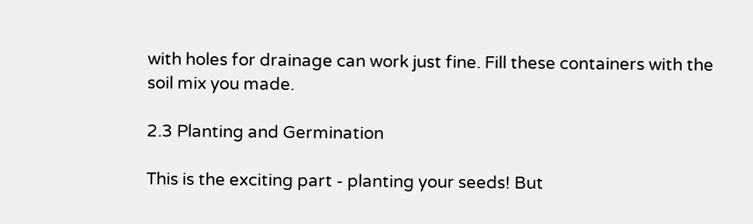with holes for drainage can work just fine. Fill these containers with the soil mix you made.

2.3 Planting and Germination

This is the exciting part - planting your seeds! But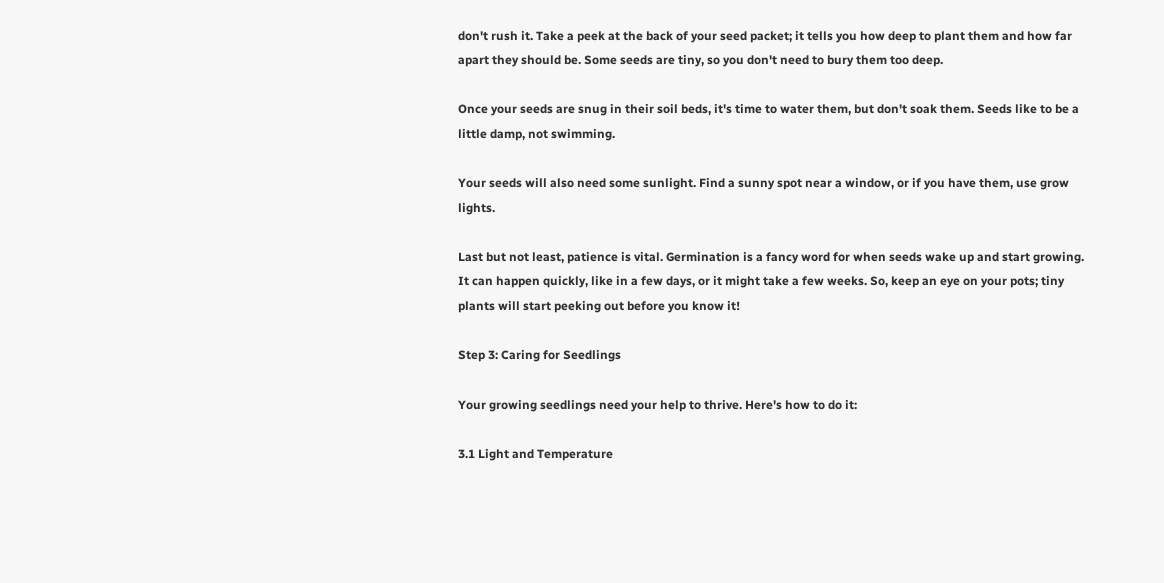don't rush it. Take a peek at the back of your seed packet; it tells you how deep to plant them and how far apart they should be. Some seeds are tiny, so you don't need to bury them too deep.

Once your seeds are snug in their soil beds, it's time to water them, but don't soak them. Seeds like to be a little damp, not swimming.

Your seeds will also need some sunlight. Find a sunny spot near a window, or if you have them, use grow lights.

Last but not least, patience is vital. Germination is a fancy word for when seeds wake up and start growing. It can happen quickly, like in a few days, or it might take a few weeks. So, keep an eye on your pots; tiny plants will start peeking out before you know it!

Step 3: Caring for Seedlings

Your growing seedlings need your help to thrive. Here's how to do it:

3.1 Light and Temperature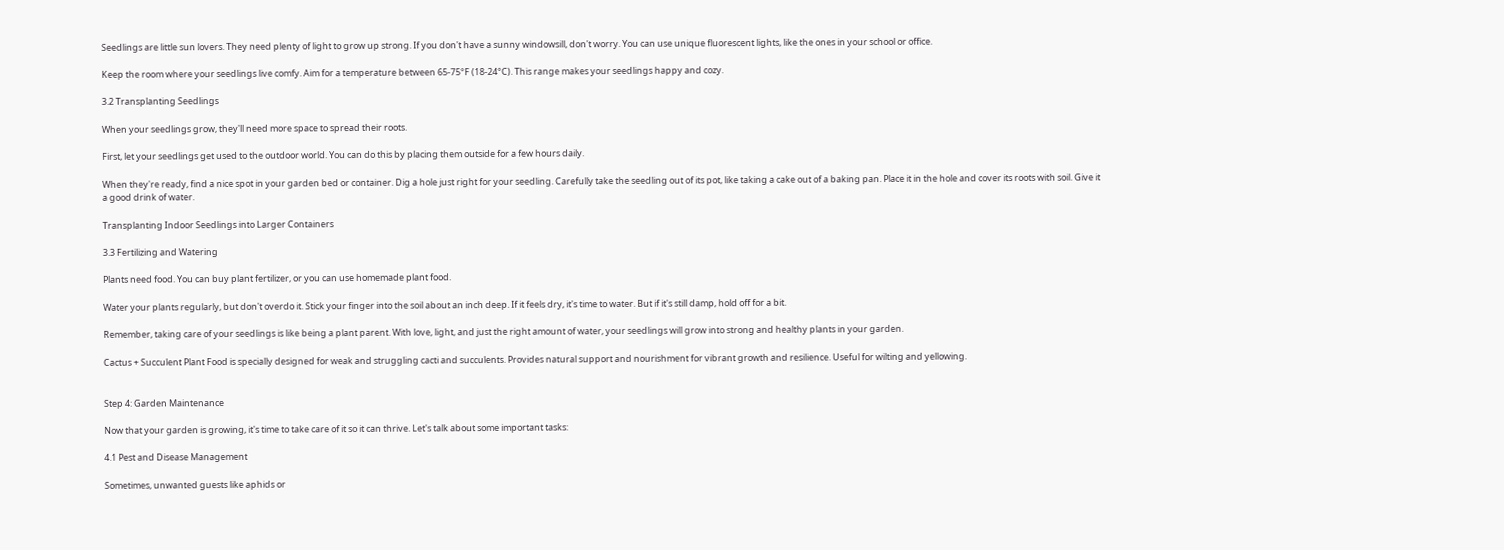Seedlings are little sun lovers. They need plenty of light to grow up strong. If you don't have a sunny windowsill, don't worry. You can use unique fluorescent lights, like the ones in your school or office.

Keep the room where your seedlings live comfy. Aim for a temperature between 65-75°F (18-24°C). This range makes your seedlings happy and cozy.

3.2 Transplanting Seedlings

When your seedlings grow, they'll need more space to spread their roots.

First, let your seedlings get used to the outdoor world. You can do this by placing them outside for a few hours daily.

When they're ready, find a nice spot in your garden bed or container. Dig a hole just right for your seedling. Carefully take the seedling out of its pot, like taking a cake out of a baking pan. Place it in the hole and cover its roots with soil. Give it a good drink of water.

Transplanting Indoor Seedlings into Larger Containers

3.3 Fertilizing and Watering

Plants need food. You can buy plant fertilizer, or you can use homemade plant food.

Water your plants regularly, but don't overdo it. Stick your finger into the soil about an inch deep. If it feels dry, it's time to water. But if it's still damp, hold off for a bit.

Remember, taking care of your seedlings is like being a plant parent. With love, light, and just the right amount of water, your seedlings will grow into strong and healthy plants in your garden.

Cactus + Succulent Plant Food is specially designed for weak and struggling cacti and succulents. Provides natural support and nourishment for vibrant growth and resilience. Useful for wilting and yellowing.


Step 4: Garden Maintenance

Now that your garden is growing, it's time to take care of it so it can thrive. Let's talk about some important tasks:

4.1 Pest and Disease Management

Sometimes, unwanted guests like aphids or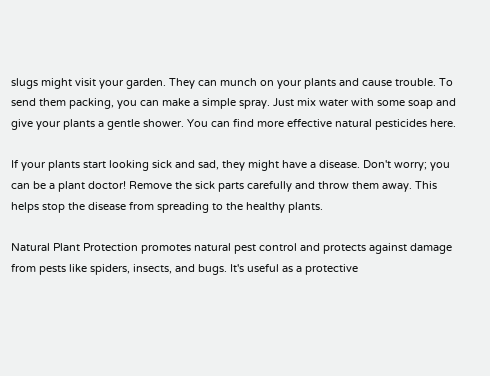slugs might visit your garden. They can munch on your plants and cause trouble. To send them packing, you can make a simple spray. Just mix water with some soap and give your plants a gentle shower. You can find more effective natural pesticides here.

If your plants start looking sick and sad, they might have a disease. Don't worry; you can be a plant doctor! Remove the sick parts carefully and throw them away. This helps stop the disease from spreading to the healthy plants.

Natural Plant Protection promotes natural pest control and protects against damage from pests like spiders, insects, and bugs. It's useful as a protective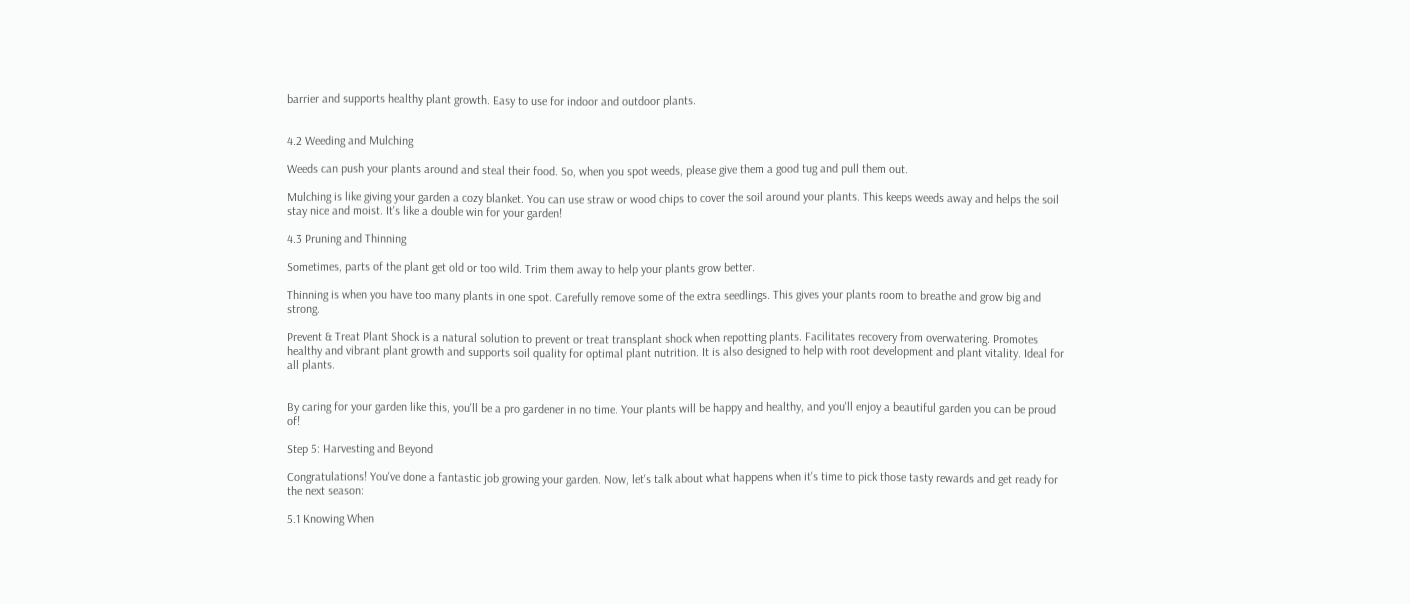barrier and supports healthy plant growth. Easy to use for indoor and outdoor plants.


4.2 Weeding and Mulching

Weeds can push your plants around and steal their food. So, when you spot weeds, please give them a good tug and pull them out.

Mulching is like giving your garden a cozy blanket. You can use straw or wood chips to cover the soil around your plants. This keeps weeds away and helps the soil stay nice and moist. It's like a double win for your garden!

4.3 Pruning and Thinning

Sometimes, parts of the plant get old or too wild. Trim them away to help your plants grow better.

Thinning is when you have too many plants in one spot. Carefully remove some of the extra seedlings. This gives your plants room to breathe and grow big and strong.

Prevent & Treat Plant Shock is a natural solution to prevent or treat transplant shock when repotting plants. Facilitates recovery from overwatering. Promotes healthy and vibrant plant growth and supports soil quality for optimal plant nutrition. It is also designed to help with root development and plant vitality. Ideal for all plants.


By caring for your garden like this, you'll be a pro gardener in no time. Your plants will be happy and healthy, and you'll enjoy a beautiful garden you can be proud of!

Step 5: Harvesting and Beyond

Congratulations! You've done a fantastic job growing your garden. Now, let's talk about what happens when it's time to pick those tasty rewards and get ready for the next season:

5.1 Knowing When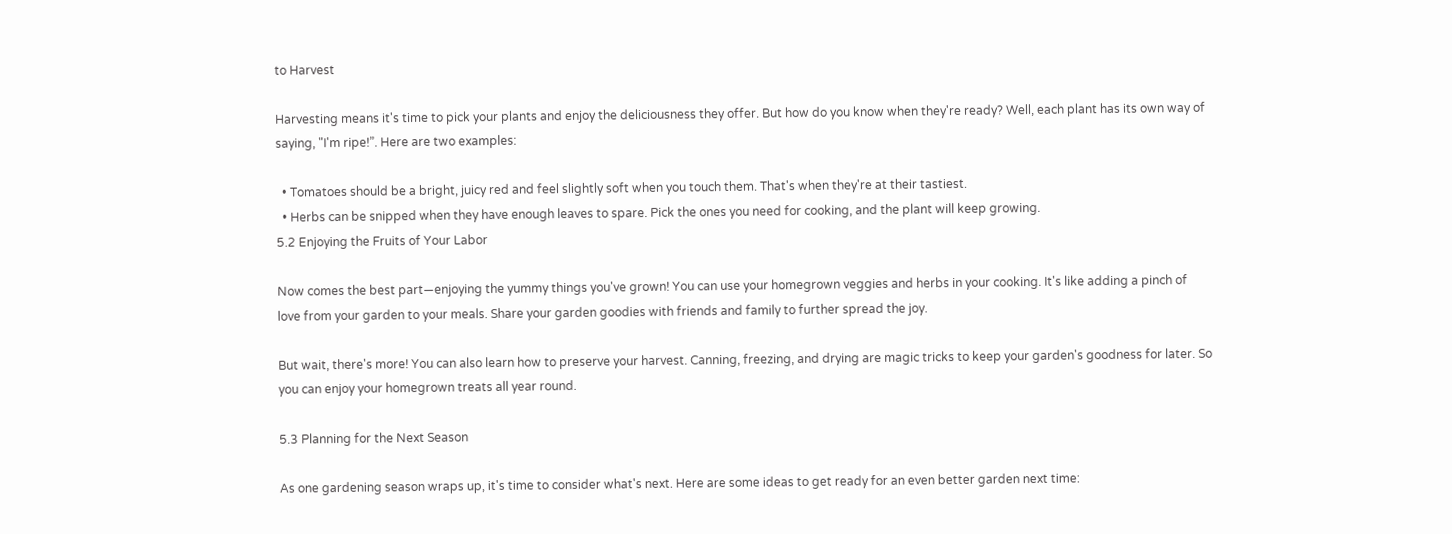to Harvest

Harvesting means it's time to pick your plants and enjoy the deliciousness they offer. But how do you know when they're ready? Well, each plant has its own way of saying, "I'm ripe!”. Here are two examples:

  • Tomatoes should be a bright, juicy red and feel slightly soft when you touch them. That's when they're at their tastiest.
  • Herbs can be snipped when they have enough leaves to spare. Pick the ones you need for cooking, and the plant will keep growing.
5.2 Enjoying the Fruits of Your Labor

Now comes the best part—enjoying the yummy things you've grown! You can use your homegrown veggies and herbs in your cooking. It's like adding a pinch of love from your garden to your meals. Share your garden goodies with friends and family to further spread the joy.

But wait, there's more! You can also learn how to preserve your harvest. Canning, freezing, and drying are magic tricks to keep your garden's goodness for later. So you can enjoy your homegrown treats all year round.

5.3 Planning for the Next Season

As one gardening season wraps up, it's time to consider what's next. Here are some ideas to get ready for an even better garden next time: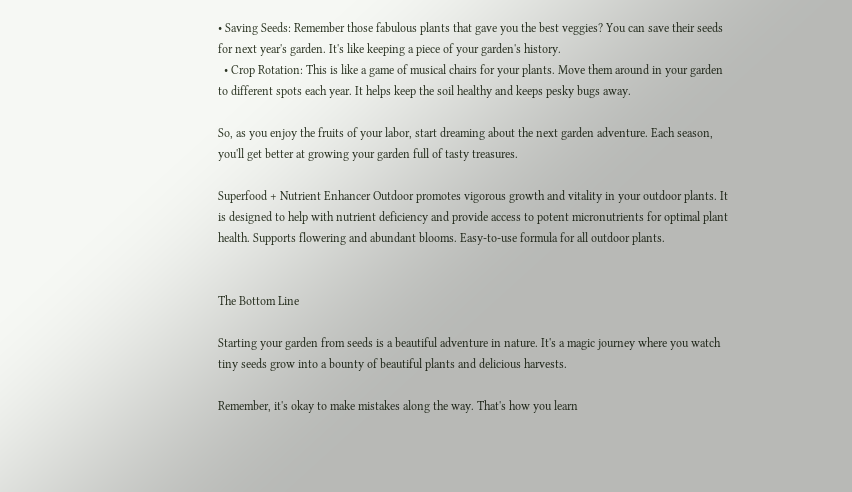• Saving Seeds: Remember those fabulous plants that gave you the best veggies? You can save their seeds for next year's garden. It's like keeping a piece of your garden's history.
  • Crop Rotation: This is like a game of musical chairs for your plants. Move them around in your garden to different spots each year. It helps keep the soil healthy and keeps pesky bugs away.

So, as you enjoy the fruits of your labor, start dreaming about the next garden adventure. Each season, you'll get better at growing your garden full of tasty treasures.

Superfood + Nutrient Enhancer Outdoor promotes vigorous growth and vitality in your outdoor plants. It is designed to help with nutrient deficiency and provide access to potent micronutrients for optimal plant health. Supports flowering and abundant blooms. Easy-to-use formula for all outdoor plants.


The Bottom Line

Starting your garden from seeds is a beautiful adventure in nature. It's a magic journey where you watch tiny seeds grow into a bounty of beautiful plants and delicious harvests.

Remember, it's okay to make mistakes along the way. That's how you learn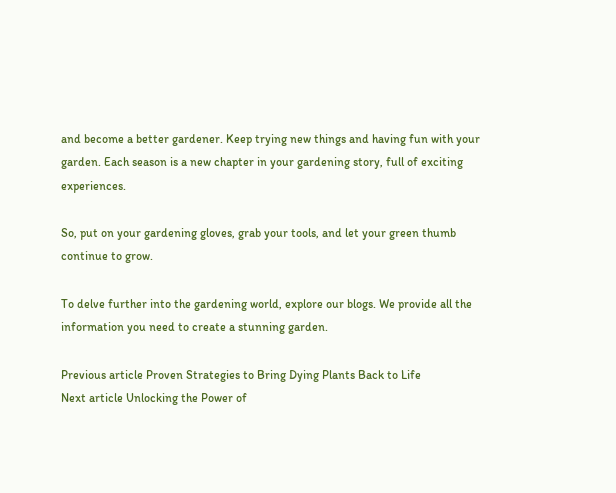and become a better gardener. Keep trying new things and having fun with your garden. Each season is a new chapter in your gardening story, full of exciting experiences.

So, put on your gardening gloves, grab your tools, and let your green thumb continue to grow.

To delve further into the gardening world, explore our blogs. We provide all the information you need to create a stunning garden.

Previous article Proven Strategies to Bring Dying Plants Back to Life
Next article Unlocking the Power of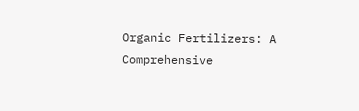Organic Fertilizers: A Comprehensive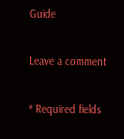Guide

Leave a comment

* Required fields